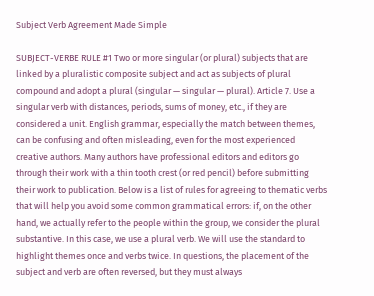Subject Verb Agreement Made Simple

SUBJECT-VERBE RULE #1 Two or more singular (or plural) subjects that are linked by a pluralistic composite subject and act as subjects of plural compound and adopt a plural (singular — singular — plural). Article 7. Use a singular verb with distances, periods, sums of money, etc., if they are considered a unit. English grammar, especially the match between themes, can be confusing and often misleading, even for the most experienced creative authors. Many authors have professional editors and editors go through their work with a thin tooth crest (or red pencil) before submitting their work to publication. Below is a list of rules for agreeing to thematic verbs that will help you avoid some common grammatical errors: if, on the other hand, we actually refer to the people within the group, we consider the plural substantive. In this case, we use a plural verb. We will use the standard to highlight themes once and verbs twice. In questions, the placement of the subject and verb are often reversed, but they must always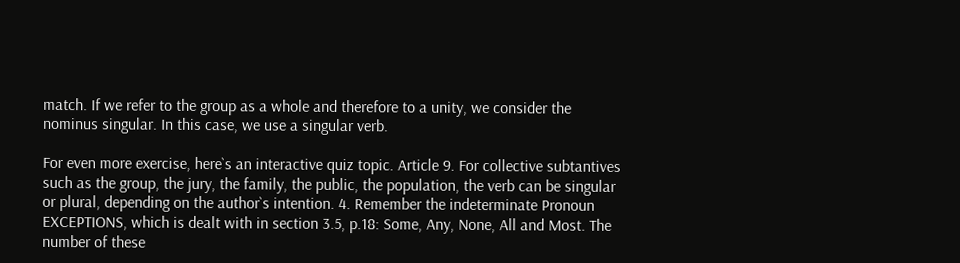match. If we refer to the group as a whole and therefore to a unity, we consider the nominus singular. In this case, we use a singular verb.

For even more exercise, here`s an interactive quiz topic. Article 9. For collective subtantives such as the group, the jury, the family, the public, the population, the verb can be singular or plural, depending on the author`s intention. 4. Remember the indeterminate Pronoun EXCEPTIONS, which is dealt with in section 3.5, p.18: Some, Any, None, All and Most. The number of these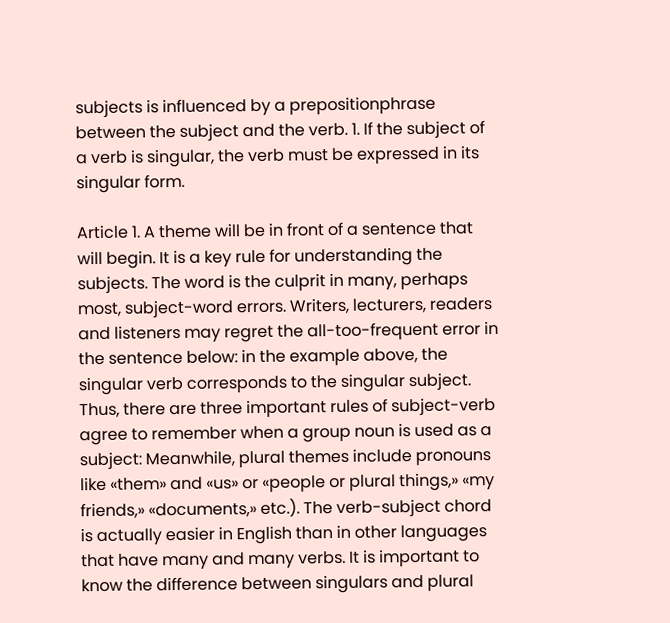subjects is influenced by a prepositionphrase between the subject and the verb. 1. If the subject of a verb is singular, the verb must be expressed in its singular form.

Article 1. A theme will be in front of a sentence that will begin. It is a key rule for understanding the subjects. The word is the culprit in many, perhaps most, subject-word errors. Writers, lecturers, readers and listeners may regret the all-too-frequent error in the sentence below: in the example above, the singular verb corresponds to the singular subject. Thus, there are three important rules of subject-verb agree to remember when a group noun is used as a subject: Meanwhile, plural themes include pronouns like «them» and «us» or «people or plural things,» «my friends,» «documents,» etc.). The verb-subject chord is actually easier in English than in other languages that have many and many verbs. It is important to know the difference between singulars and plural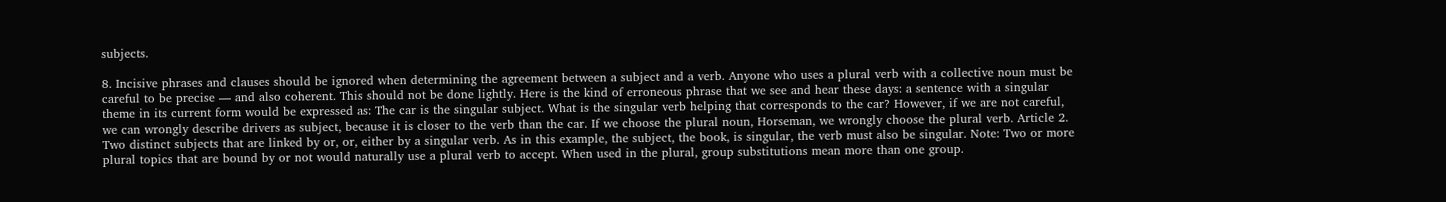subjects.

8. Incisive phrases and clauses should be ignored when determining the agreement between a subject and a verb. Anyone who uses a plural verb with a collective noun must be careful to be precise — and also coherent. This should not be done lightly. Here is the kind of erroneous phrase that we see and hear these days: a sentence with a singular theme in its current form would be expressed as: The car is the singular subject. What is the singular verb helping that corresponds to the car? However, if we are not careful, we can wrongly describe drivers as subject, because it is closer to the verb than the car. If we choose the plural noun, Horseman, we wrongly choose the plural verb. Article 2. Two distinct subjects that are linked by or, or, either by a singular verb. As in this example, the subject, the book, is singular, the verb must also be singular. Note: Two or more plural topics that are bound by or not would naturally use a plural verb to accept. When used in the plural, group substitutions mean more than one group.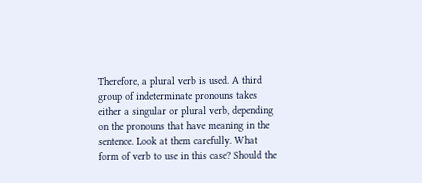Therefore, a plural verb is used. A third group of indeterminate pronouns takes either a singular or plural verb, depending on the pronouns that have meaning in the sentence. Look at them carefully. What form of verb to use in this case? Should the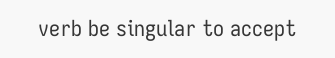verb be singular to accept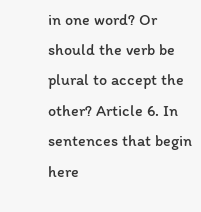in one word? Or should the verb be plural to accept the other? Article 6. In sentences that begin here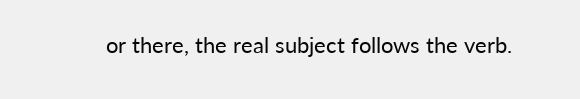or there, the real subject follows the verb.